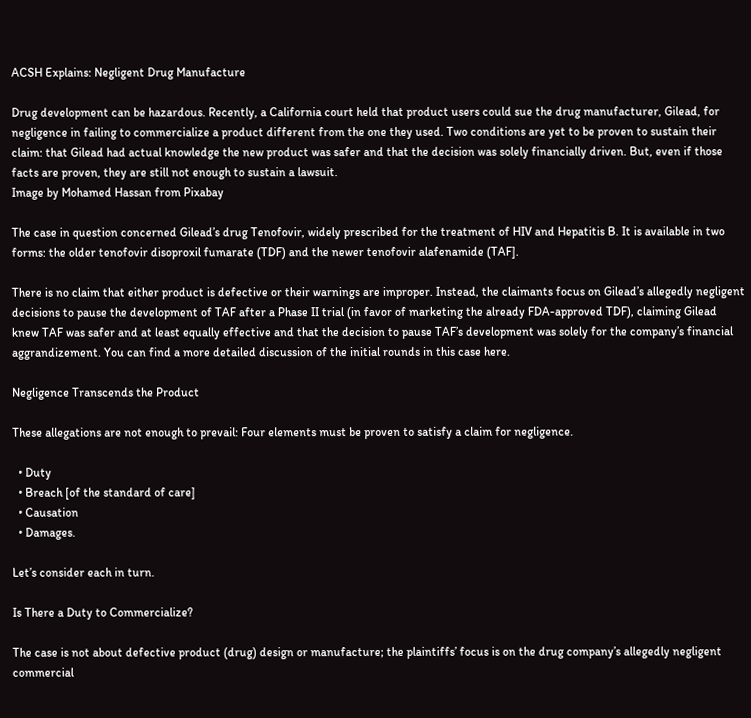ACSH Explains: Negligent Drug Manufacture

Drug development can be hazardous. Recently, a California court held that product users could sue the drug manufacturer, Gilead, for negligence in failing to commercialize a product different from the one they used. Two conditions are yet to be proven to sustain their claim: that Gilead had actual knowledge the new product was safer and that the decision was solely financially driven. But, even if those facts are proven, they are still not enough to sustain a lawsuit.
Image by Mohamed Hassan from Pixabay

The case in question concerned Gilead’s drug Tenofovir, widely prescribed for the treatment of HIV and Hepatitis B. It is available in two forms: the older tenofovir disoproxil fumarate (TDF) and the newer tenofovir alafenamide (TAF].

There is no claim that either product is defective or their warnings are improper. Instead, the claimants focus on Gilead’s allegedly negligent decisions to pause the development of TAF after a Phase II trial (in favor of marketing the already FDA-approved TDF), claiming Gilead knew TAF was safer and at least equally effective and that the decision to pause TAF’s development was solely for the company’s financial aggrandizement. You can find a more detailed discussion of the initial rounds in this case here.

Negligence Transcends the Product

These allegations are not enough to prevail: Four elements must be proven to satisfy a claim for negligence.

  • Duty
  • Breach [of the standard of care]
  • Causation
  • Damages.

Let’s consider each in turn.

Is There a Duty to Commercialize?

The case is not about defective product (drug) design or manufacture; the plaintiffs’ focus is on the drug company’s allegedly negligent commercial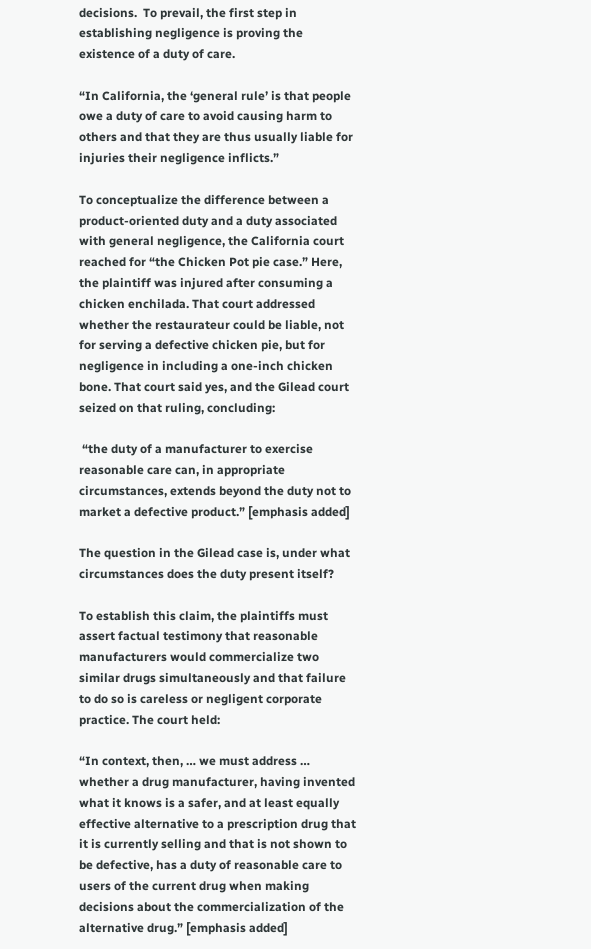decisions.  To prevail, the first step in establishing negligence is proving the existence of a duty of care.

“In California, the ‘general rule’ is that people owe a duty of care to avoid causing harm to others and that they are thus usually liable for injuries their negligence inflicts.”

To conceptualize the difference between a product-oriented duty and a duty associated with general negligence, the California court reached for “the Chicken Pot pie case.” Here, the plaintiff was injured after consuming a chicken enchilada. That court addressed whether the restaurateur could be liable, not for serving a defective chicken pie, but for negligence in including a one-inch chicken bone. That court said yes, and the Gilead court seized on that ruling, concluding:

 “the duty of a manufacturer to exercise reasonable care can, in appropriate circumstances, extends beyond the duty not to market a defective product.” [emphasis added]

The question in the Gilead case is, under what circumstances does the duty present itself?

To establish this claim, the plaintiffs must assert factual testimony that reasonable manufacturers would commercialize two similar drugs simultaneously and that failure to do so is careless or negligent corporate practice. The court held:

“In context, then, … we must address … whether a drug manufacturer, having invented what it knows is a safer, and at least equally effective alternative to a prescription drug that it is currently selling and that is not shown to be defective, has a duty of reasonable care to users of the current drug when making decisions about the commercialization of the alternative drug.” [emphasis added]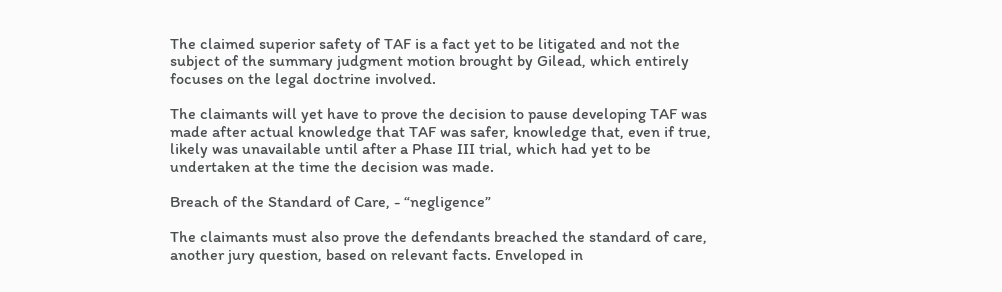The claimed superior safety of TAF is a fact yet to be litigated and not the subject of the summary judgment motion brought by Gilead, which entirely focuses on the legal doctrine involved.

The claimants will yet have to prove the decision to pause developing TAF was made after actual knowledge that TAF was safer, knowledge that, even if true, likely was unavailable until after a Phase III trial, which had yet to be undertaken at the time the decision was made.

Breach of the Standard of Care, - “negligence”

The claimants must also prove the defendants breached the standard of care, another jury question, based on relevant facts. Enveloped in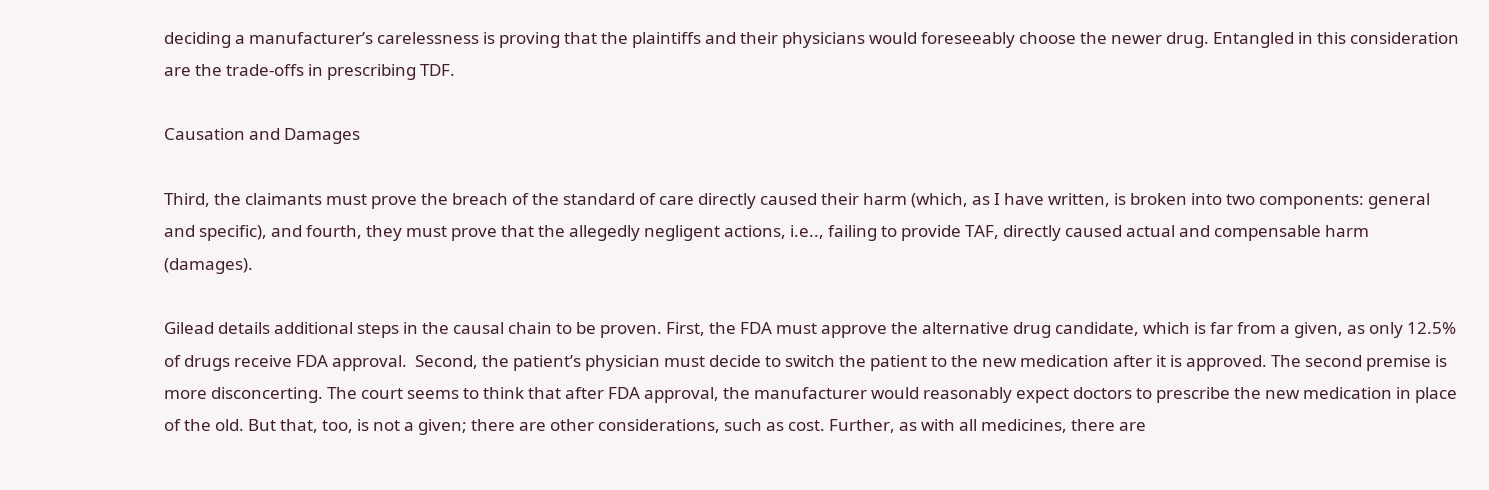deciding a manufacturer’s carelessness is proving that the plaintiffs and their physicians would foreseeably choose the newer drug. Entangled in this consideration are the trade-offs in prescribing TDF.

Causation and Damages

Third, the claimants must prove the breach of the standard of care directly caused their harm (which, as I have written, is broken into two components: general and specific), and fourth, they must prove that the allegedly negligent actions, i.e.., failing to provide TAF, directly caused actual and compensable harm (damages).

Gilead details additional steps in the causal chain to be proven. First, the FDA must approve the alternative drug candidate, which is far from a given, as only 12.5% of drugs receive FDA approval.  Second, the patient’s physician must decide to switch the patient to the new medication after it is approved. The second premise is more disconcerting. The court seems to think that after FDA approval, the manufacturer would reasonably expect doctors to prescribe the new medication in place of the old. But that, too, is not a given; there are other considerations, such as cost. Further, as with all medicines, there are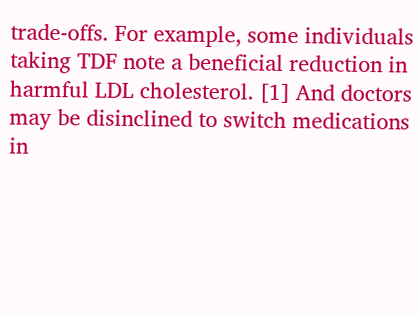trade-offs. For example, some individuals taking TDF note a beneficial reduction in harmful LDL cholesterol. [1] And doctors may be disinclined to switch medications in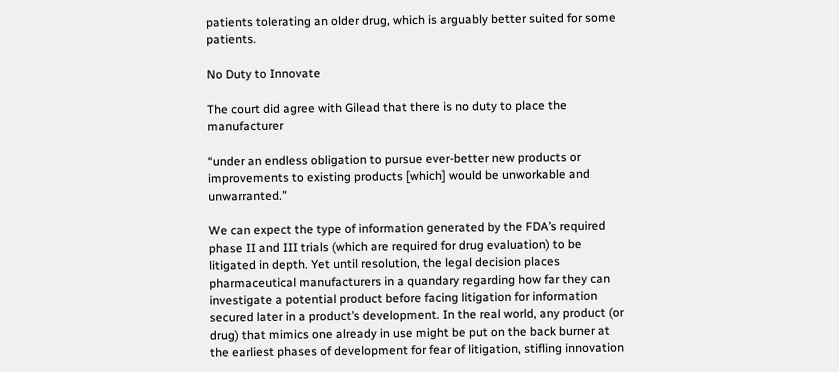patients tolerating an older drug, which is arguably better suited for some patients.

No Duty to Innovate

The court did agree with Gilead that there is no duty to place the manufacturer

“under an endless obligation to pursue ever-better new products or improvements to existing products [which] would be unworkable and unwarranted.”

We can expect the type of information generated by the FDA’s required phase II and III trials (which are required for drug evaluation) to be litigated in depth. Yet until resolution, the legal decision places pharmaceutical manufacturers in a quandary regarding how far they can investigate a potential product before facing litigation for information secured later in a product’s development. In the real world, any product (or drug) that mimics one already in use might be put on the back burner at the earliest phases of development for fear of litigation, stifling innovation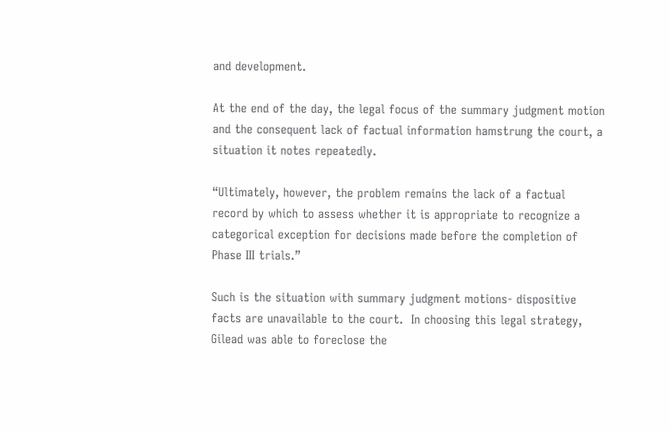and development.

At the end of the day, the legal focus of the summary judgment motion and the consequent lack of factual information hamstrung the court, a situation it notes repeatedly.

“Ultimately, however, the problem remains the lack of a factual record by which to assess whether it is appropriate to recognize a categorical exception for decisions made before the completion of Phase III trials.”

Such is the situation with summary judgment motions- dispositive facts are unavailable to the court.  In choosing this legal strategy, Gilead was able to foreclose the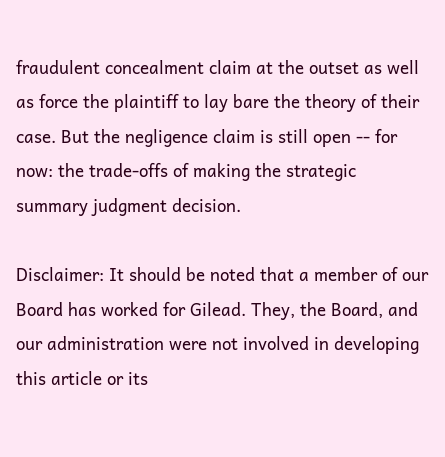fraudulent concealment claim at the outset as well as force the plaintiff to lay bare the theory of their case. But the negligence claim is still open -- for now: the trade-offs of making the strategic summary judgment decision.

Disclaimer: It should be noted that a member of our Board has worked for Gilead. They, the Board, and our administration were not involved in developing this article or its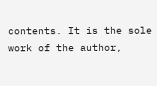contents. It is the sole work of the author,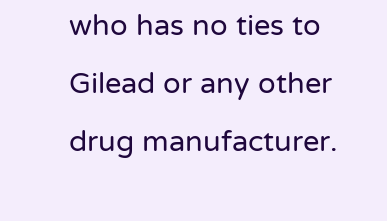who has no ties to Gilead or any other drug manufacturer.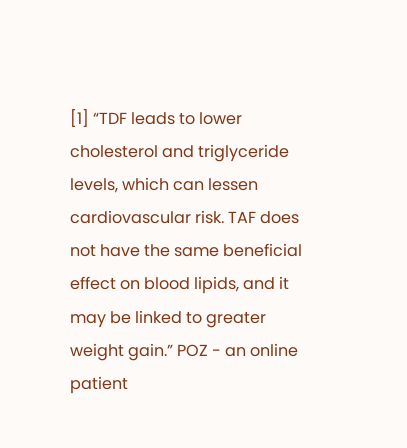[1] “TDF leads to lower cholesterol and triglyceride levels, which can lessen cardiovascular risk. TAF does not have the same beneficial effect on blood lipids, and it may be linked to greater weight gain.” POZ - an online patient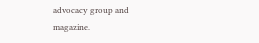advocacy group and magazine.